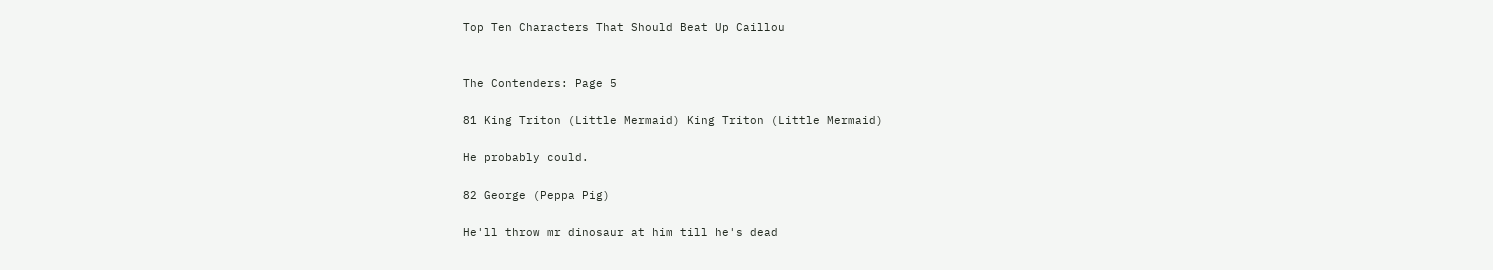Top Ten Characters That Should Beat Up Caillou


The Contenders: Page 5

81 King Triton (Little Mermaid) King Triton (Little Mermaid)

He probably could.

82 George (Peppa Pig)

He'll throw mr dinosaur at him till he's dead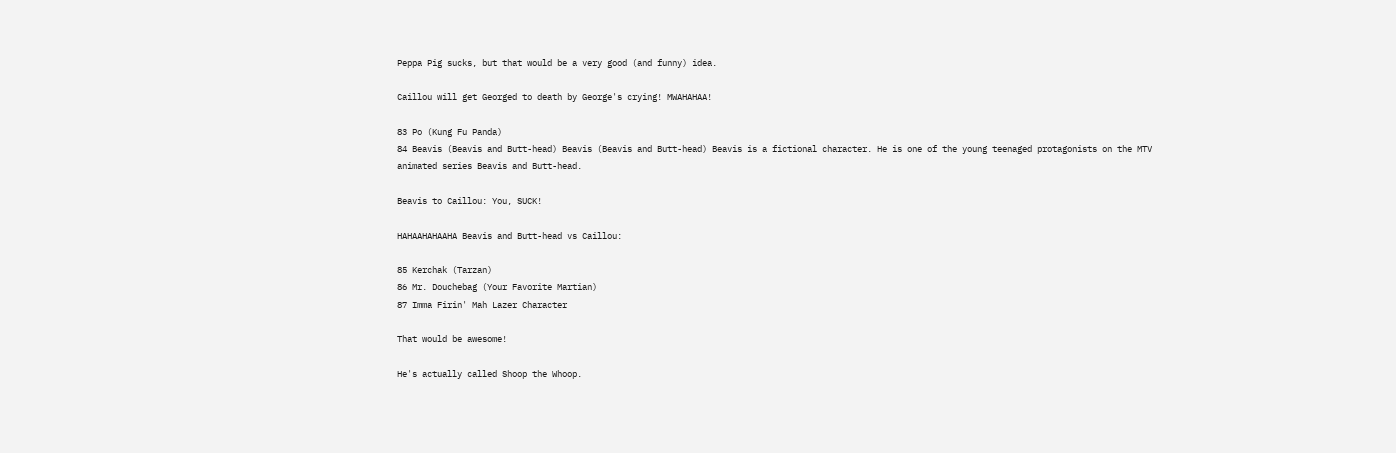Peppa Pig sucks, but that would be a very good (and funny) idea.

Caillou will get Georged to death by George's crying! MWAHAHAA!

83 Po (Kung Fu Panda)
84 Beavis (Beavis and Butt-head) Beavis (Beavis and Butt-head) Beavis is a fictional character. He is one of the young teenaged protagonists on the MTV animated series Beavis and Butt-head.

Beavis to Caillou: You, SUCK!

HAHAAHAHAAHA Beavis and Butt-head vs Caillou:

85 Kerchak (Tarzan)
86 Mr. Douchebag (Your Favorite Martian)
87 Imma Firin' Mah Lazer Character

That would be awesome!

He's actually called Shoop the Whoop.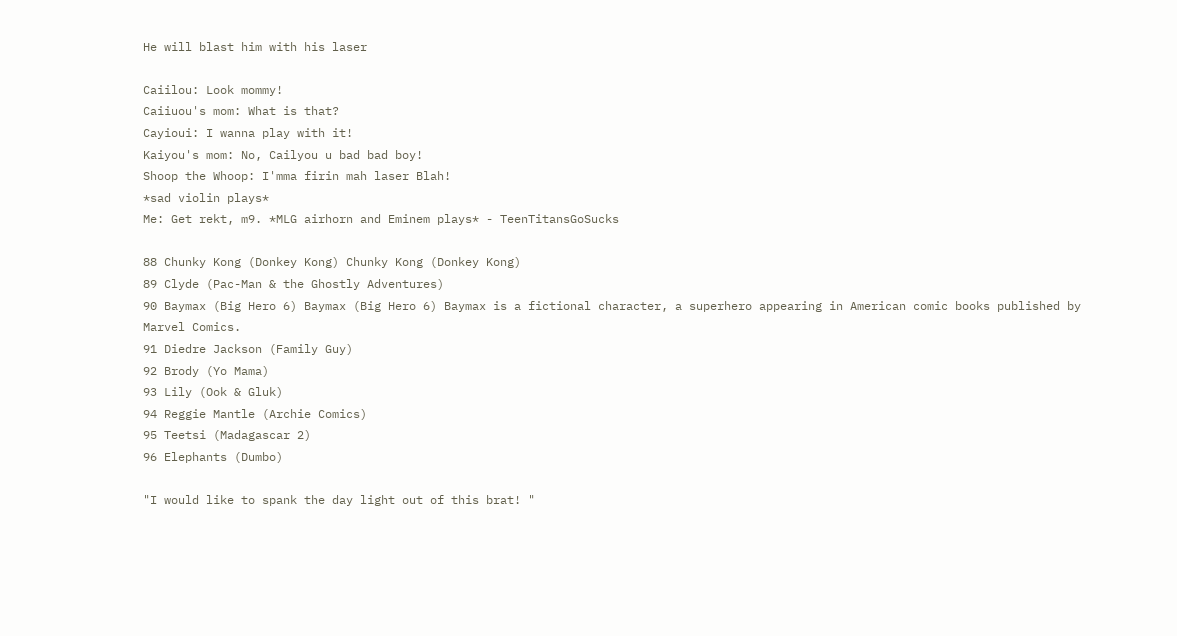He will blast him with his laser

Caiilou: Look mommy!
Caiiuou's mom: What is that?
Cayioui: I wanna play with it!
Kaiyou's mom: No, Cailyou u bad bad boy!
Shoop the Whoop: I'mma firin mah laser Blah!
*sad violin plays*
Me: Get rekt, m9. *MLG airhorn and Eminem plays* - TeenTitansGoSucks

88 Chunky Kong (Donkey Kong) Chunky Kong (Donkey Kong)
89 Clyde (Pac-Man & the Ghostly Adventures)
90 Baymax (Big Hero 6) Baymax (Big Hero 6) Baymax is a fictional character, a superhero appearing in American comic books published by Marvel Comics.
91 Diedre Jackson (Family Guy)
92 Brody (Yo Mama)
93 Lily (Ook & Gluk)
94 Reggie Mantle (Archie Comics)
95 Teetsi (Madagascar 2)
96 Elephants (Dumbo)

"I would like to spank the day light out of this brat! "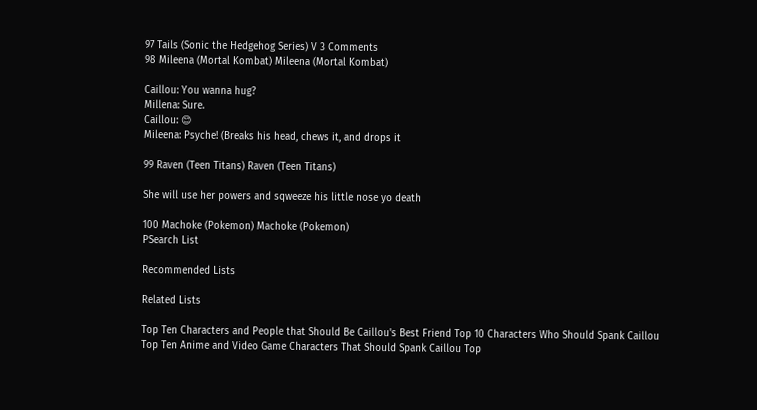97 Tails (Sonic the Hedgehog Series) V 3 Comments
98 Mileena (Mortal Kombat) Mileena (Mortal Kombat)

Caillou: You wanna hug?
Millena: Sure.
Caillou: 😊
Mileena: Psyche! (Breaks his head, chews it, and drops it

99 Raven (Teen Titans) Raven (Teen Titans)

She will use her powers and sqweeze his little nose yo death

100 Machoke (Pokemon) Machoke (Pokemon)
PSearch List

Recommended Lists

Related Lists

Top Ten Characters and People that Should Be Caillou's Best Friend Top 10 Characters Who Should Spank Caillou Top Ten Anime and Video Game Characters That Should Spank Caillou Top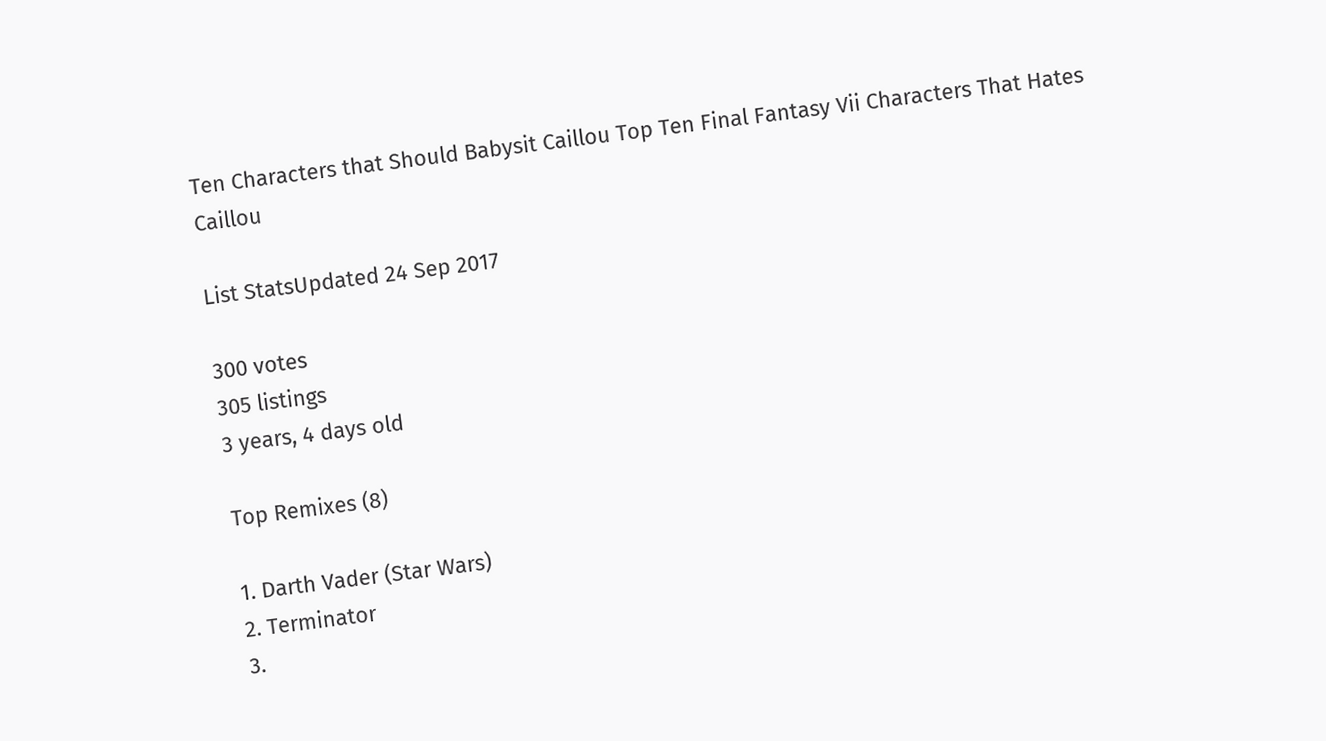Ten Characters that Should Babysit Caillou Top Ten Final Fantasy Vii Characters That Hates Caillou

List StatsUpdated 24 Sep 2017

300 votes
305 listings
3 years, 4 days old

Top Remixes (8)

1. Darth Vader (Star Wars)
2. Terminator
3.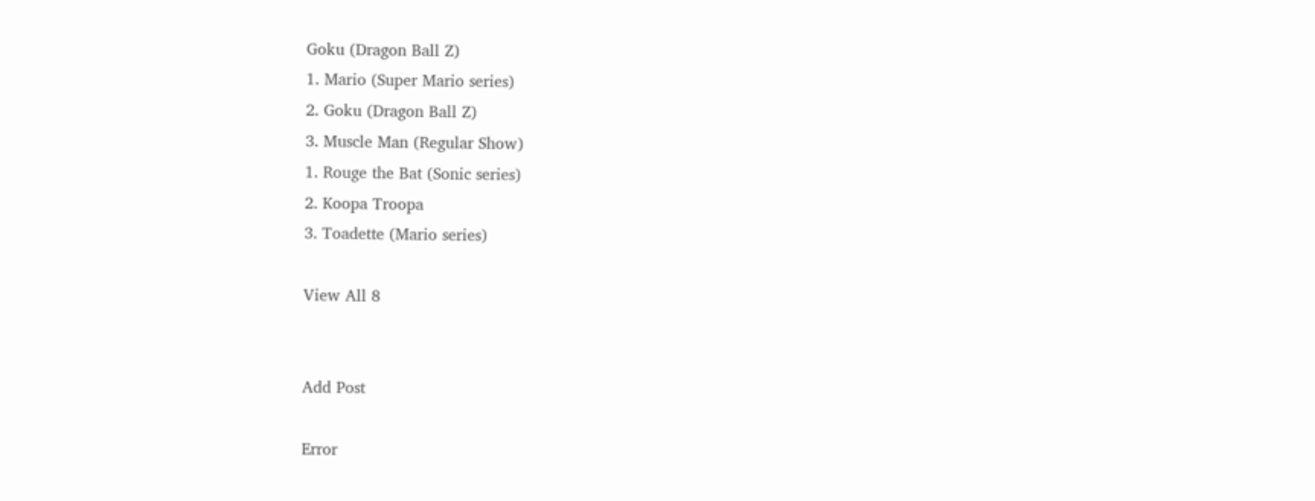Goku (Dragon Ball Z)
1. Mario (Super Mario series)
2. Goku (Dragon Ball Z)
3. Muscle Man (Regular Show)
1. Rouge the Bat (Sonic series)
2. Koopa Troopa
3. Toadette (Mario series)

View All 8


Add Post

Error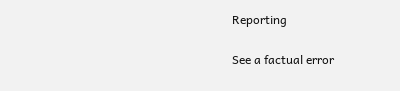Reporting

See a factual error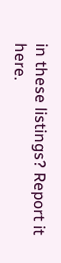in these listings? Report it here.